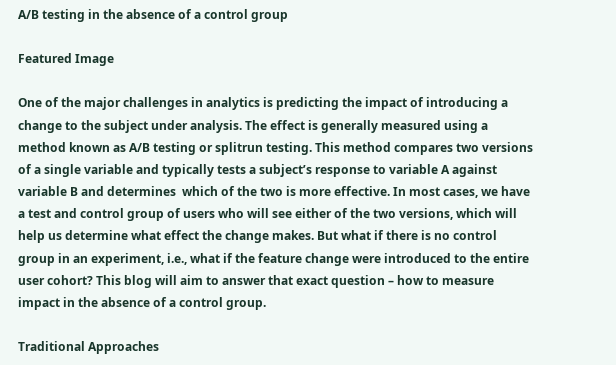A/B testing in the absence of a control group

Featured Image

One of the major challenges in analytics is predicting the impact of introducing a change to the subject under analysis. The effect is generally measured using a method known as A/B testing or splitrun testing. This method compares two versions of a single variable and typically tests a subject’s response to variable A against variable B and determines  which of the two is more effective. In most cases, we have a test and control group of users who will see either of the two versions, which will help us determine what effect the change makes. But what if there is no control group in an experiment, i.e., what if the feature change were introduced to the entire user cohort? This blog will aim to answer that exact question – how to measure impact in the absence of a control group.

Traditional Approaches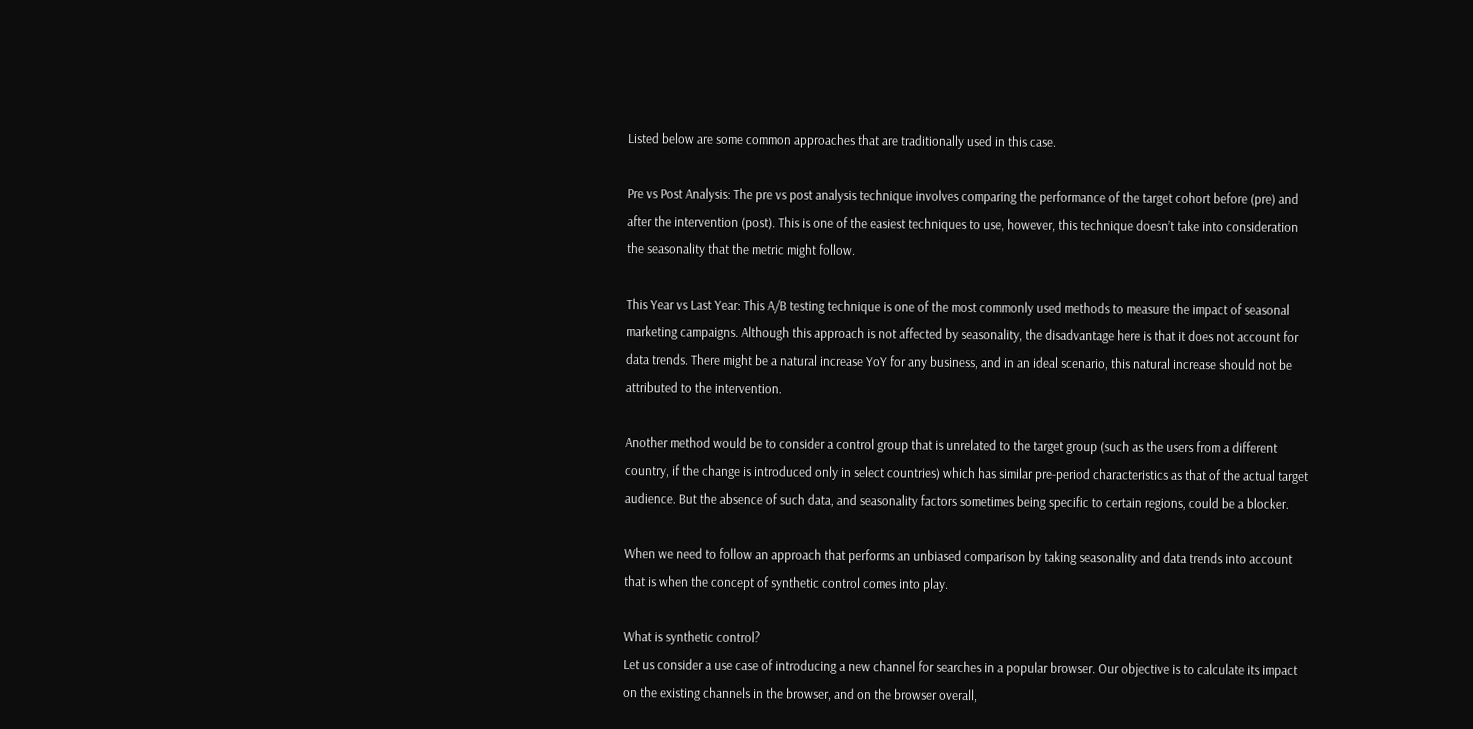Listed below are some common approaches that are traditionally used in this case.

Pre vs Post Analysis: The pre vs post analysis technique involves comparing the performance of the target cohort before (pre) and after the intervention (post). This is one of the easiest techniques to use, however, this technique doesn’t take into consideration the seasonality that the metric might follow.

This Year vs Last Year: This A/B testing technique is one of the most commonly used methods to measure the impact of seasonal marketing campaigns. Although this approach is not affected by seasonality, the disadvantage here is that it does not account for data trends. There might be a natural increase YoY for any business, and in an ideal scenario, this natural increase should not be attributed to the intervention.

Another method would be to consider a control group that is unrelated to the target group (such as the users from a different country, if the change is introduced only in select countries) which has similar pre-period characteristics as that of the actual target audience. But the absence of such data, and seasonality factors sometimes being specific to certain regions, could be a blocker.

When we need to follow an approach that performs an unbiased comparison by taking seasonality and data trends into account that is when the concept of synthetic control comes into play.

What is synthetic control?
Let us consider a use case of introducing a new channel for searches in a popular browser. Our objective is to calculate its impact on the existing channels in the browser, and on the browser overall,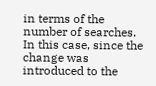in terms of the number of searches. In this case, since the change was introduced to the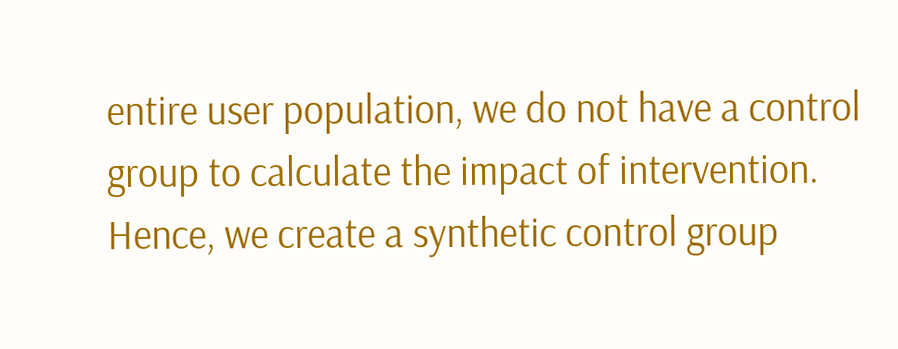entire user population, we do not have a control group to calculate the impact of intervention. Hence, we create a synthetic control group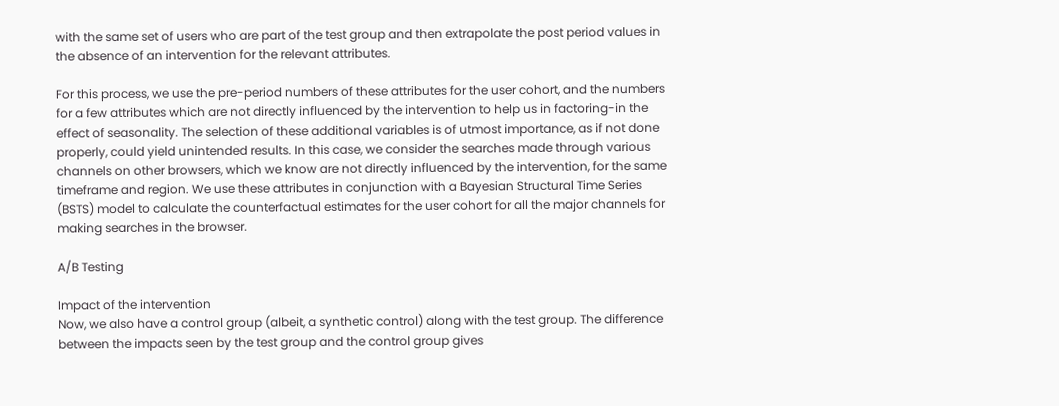with the same set of users who are part of the test group and then extrapolate the post period values in the absence of an intervention for the relevant attributes.

For this process, we use the pre-period numbers of these attributes for the user cohort, and the numbers for a few attributes which are not directly influenced by the intervention to help us in factoring-in the effect of seasonality. The selection of these additional variables is of utmost importance, as if not done properly, could yield unintended results. In this case, we consider the searches made through various channels on other browsers, which we know are not directly influenced by the intervention, for the same timeframe and region. We use these attributes in conjunction with a Bayesian Structural Time Series (BSTS) model to calculate the counterfactual estimates for the user cohort for all the major channels for making searches in the browser.

A/B Testing

Impact of the intervention
Now, we also have a control group (albeit, a synthetic control) along with the test group. The difference between the impacts seen by the test group and the control group gives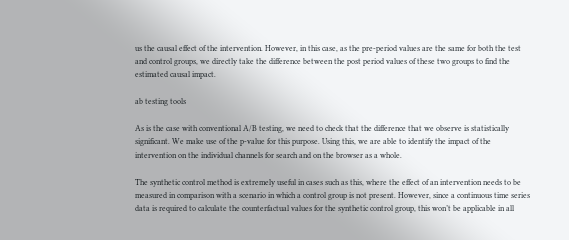us the causal effect of the intervention. However, in this case, as the pre-period values are the same for both the test and control groups, we directly take the difference between the post period values of these two groups to find the estimated causal impact.

ab testing tools

As is the case with conventional A/B testing, we need to check that the difference that we observe is statistically significant. We make use of the p-value for this purpose. Using this, we are able to identify the impact of the intervention on the individual channels for search and on the browser as a whole.

The synthetic control method is extremely useful in cases such as this, where the effect of an intervention needs to be measured in comparison with a scenario in which a control group is not present. However, since a continuous time series data is required to calculate the counterfactual values for the synthetic control group, this won’t be applicable in all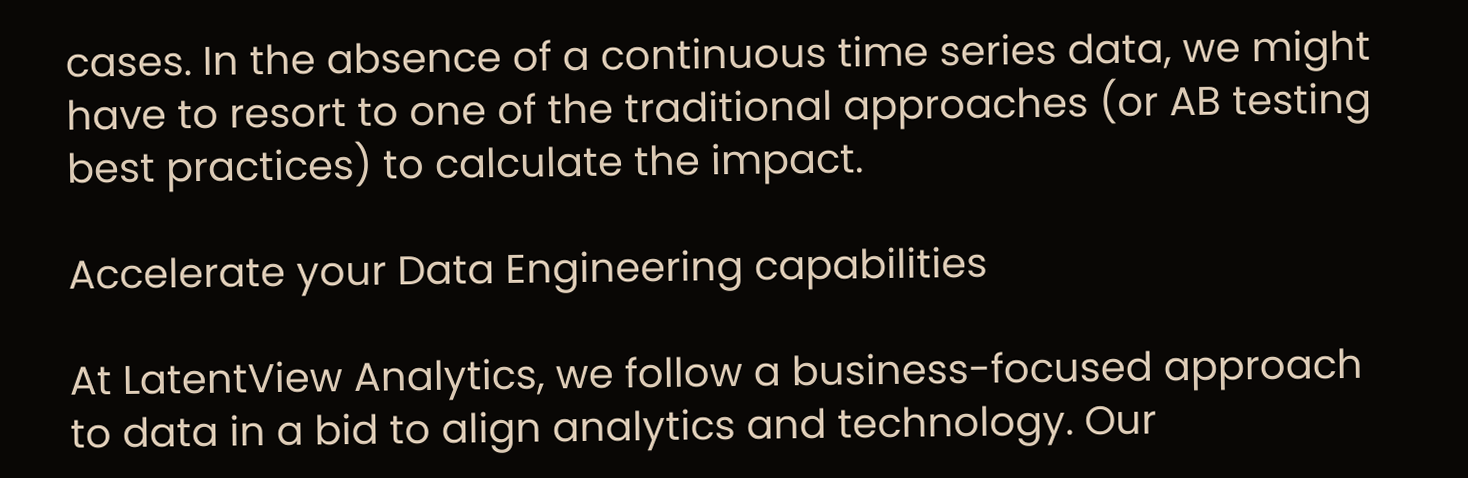cases. In the absence of a continuous time series data, we might have to resort to one of the traditional approaches (or AB testing best practices) to calculate the impact.

Accelerate your Data Engineering capabilities

At LatentView Analytics, we follow a business-focused approach to data in a bid to align analytics and technology. Our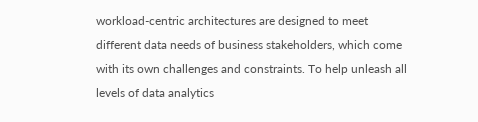workload-centric architectures are designed to meet different data needs of business stakeholders, which come with its own challenges and constraints. To help unleash all levels of data analytics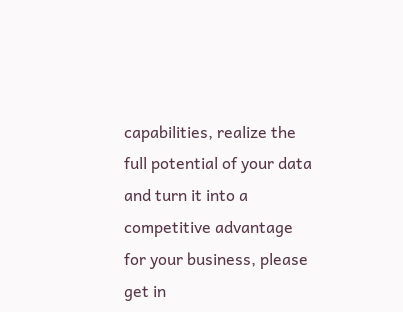capabilities, realize the full potential of your data and turn it into a competitive advantage for your business, please get in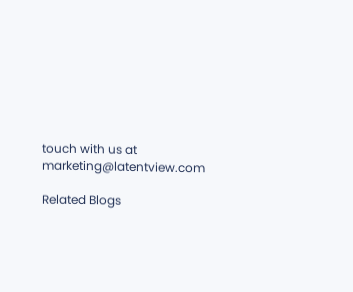touch with us at marketing@latentview.com

Related Blogs